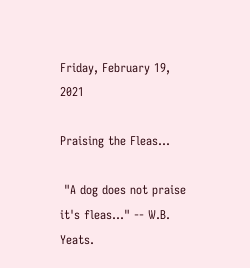Friday, February 19, 2021

Praising the Fleas...

 "A dog does not praise it's fleas..." -- W.B. Yeats.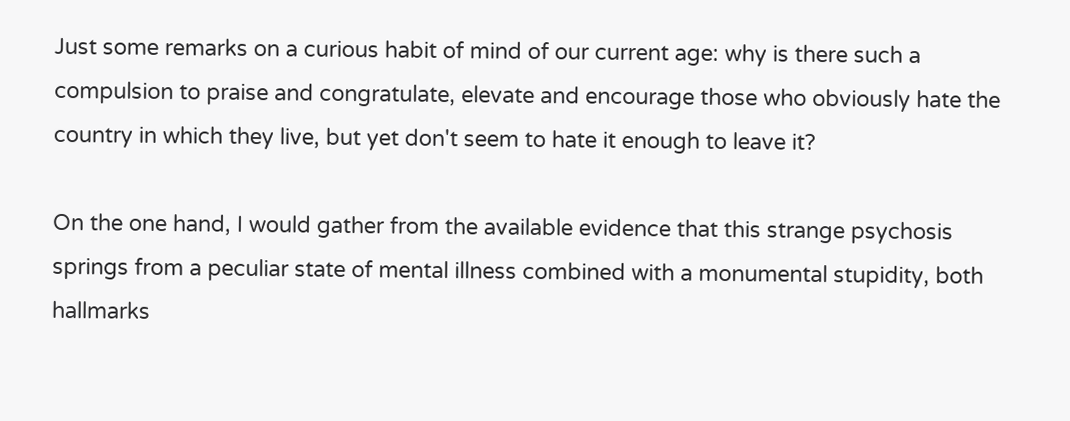Just some remarks on a curious habit of mind of our current age: why is there such a compulsion to praise and congratulate, elevate and encourage those who obviously hate the country in which they live, but yet don't seem to hate it enough to leave it?

On the one hand, I would gather from the available evidence that this strange psychosis springs from a peculiar state of mental illness combined with a monumental stupidity, both hallmarks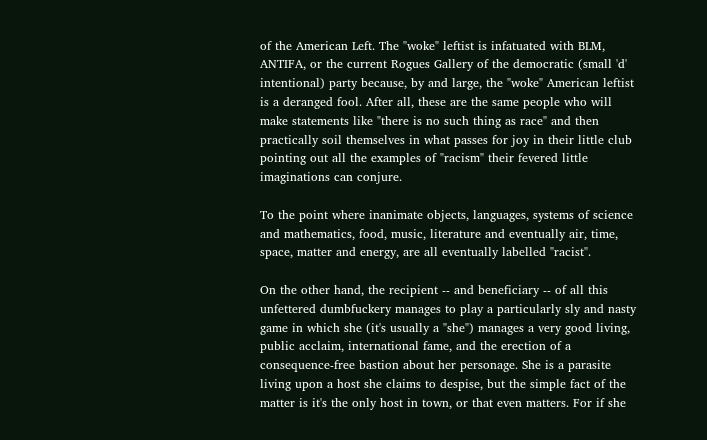of the American Left. The "woke" leftist is infatuated with BLM, ANTIFA, or the current Rogues Gallery of the democratic (small 'd' intentional) party because, by and large, the "woke" American leftist is a deranged fool. After all, these are the same people who will make statements like "there is no such thing as race" and then practically soil themselves in what passes for joy in their little club pointing out all the examples of "racism" their fevered little imaginations can conjure.

To the point where inanimate objects, languages, systems of science and mathematics, food, music, literature and eventually air, time, space, matter and energy, are all eventually labelled "racist".

On the other hand, the recipient -- and beneficiary -- of all this unfettered dumbfuckery manages to play a particularly sly and nasty game in which she (it's usually a "she") manages a very good living, public acclaim, international fame, and the erection of a consequence-free bastion about her personage. She is a parasite living upon a host she claims to despise, but the simple fact of the matter is it's the only host in town, or that even matters. For if she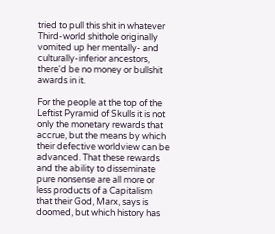tried to pull this shit in whatever Third-world shithole originally vomited up her mentally- and culturally-inferior ancestors, there'd be no money or bullshit awards in it.

For the people at the top of the Leftist Pyramid of Skulls it is not only the monetary rewards that accrue, but the means by which their defective worldview can be advanced. That these rewards and the ability to disseminate pure nonsense are all more or less products of a Capitalism that their God, Marx, says is doomed, but which history has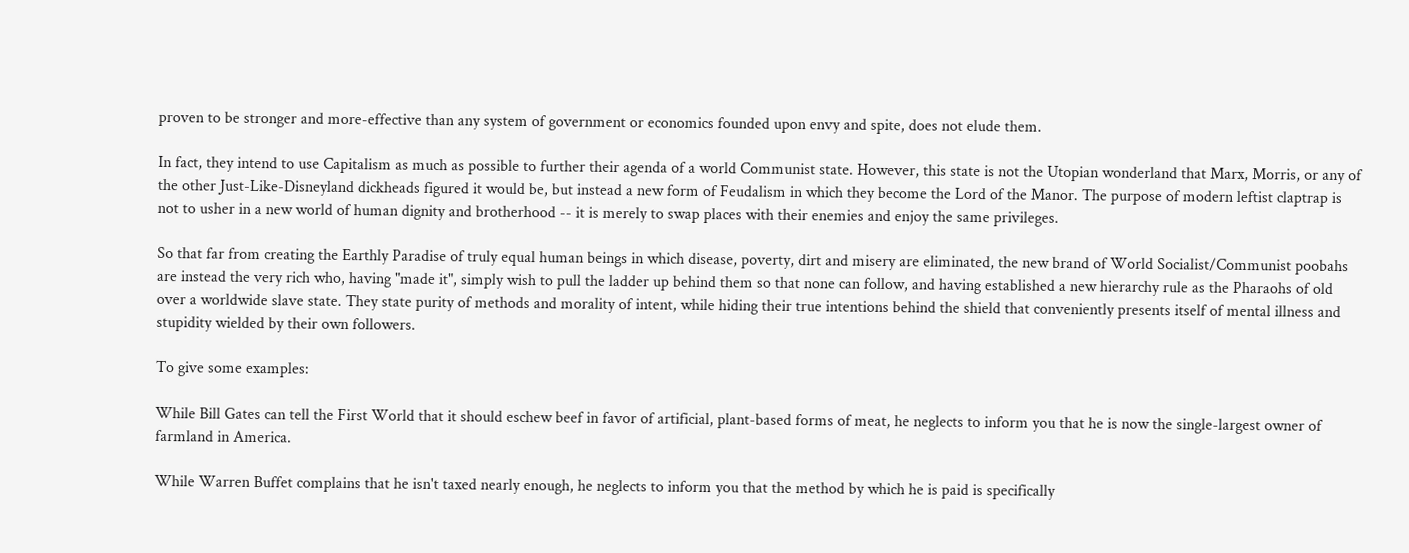proven to be stronger and more-effective than any system of government or economics founded upon envy and spite, does not elude them.

In fact, they intend to use Capitalism as much as possible to further their agenda of a world Communist state. However, this state is not the Utopian wonderland that Marx, Morris, or any of the other Just-Like-Disneyland dickheads figured it would be, but instead a new form of Feudalism in which they become the Lord of the Manor. The purpose of modern leftist claptrap is not to usher in a new world of human dignity and brotherhood -- it is merely to swap places with their enemies and enjoy the same privileges.

So that far from creating the Earthly Paradise of truly equal human beings in which disease, poverty, dirt and misery are eliminated, the new brand of World Socialist/Communist poobahs are instead the very rich who, having "made it", simply wish to pull the ladder up behind them so that none can follow, and having established a new hierarchy rule as the Pharaohs of old over a worldwide slave state. They state purity of methods and morality of intent, while hiding their true intentions behind the shield that conveniently presents itself of mental illness and stupidity wielded by their own followers.

To give some examples:

While Bill Gates can tell the First World that it should eschew beef in favor of artificial, plant-based forms of meat, he neglects to inform you that he is now the single-largest owner of farmland in America.

While Warren Buffet complains that he isn't taxed nearly enough, he neglects to inform you that the method by which he is paid is specifically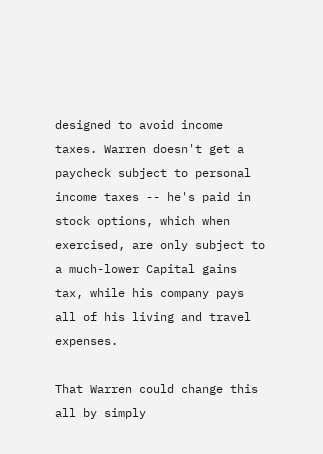designed to avoid income taxes. Warren doesn't get a paycheck subject to personal income taxes -- he's paid in stock options, which when exercised, are only subject to a much-lower Capital gains tax, while his company pays all of his living and travel expenses.

That Warren could change this all by simply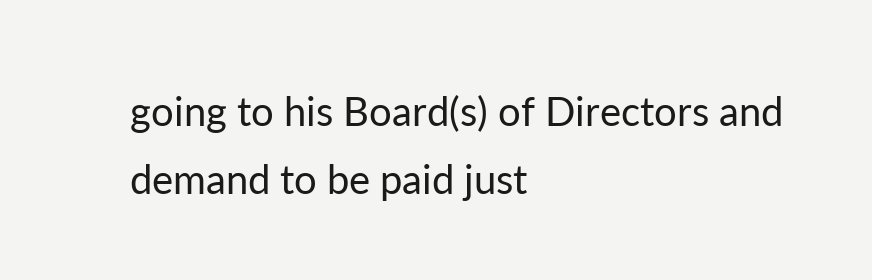going to his Board(s) of Directors and demand to be paid just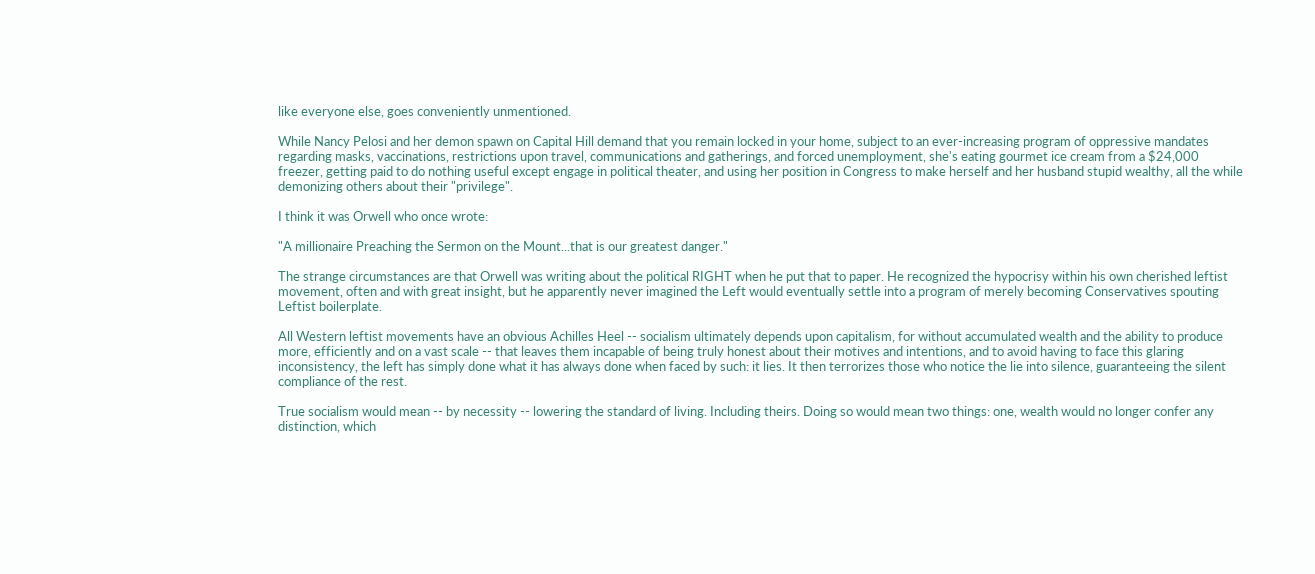like everyone else, goes conveniently unmentioned.

While Nancy Pelosi and her demon spawn on Capital Hill demand that you remain locked in your home, subject to an ever-increasing program of oppressive mandates regarding masks, vaccinations, restrictions upon travel, communications and gatherings, and forced unemployment, she's eating gourmet ice cream from a $24,000 freezer, getting paid to do nothing useful except engage in political theater, and using her position in Congress to make herself and her husband stupid wealthy, all the while demonizing others about their "privilege".

I think it was Orwell who once wrote:

"A millionaire Preaching the Sermon on the Mount...that is our greatest danger."

The strange circumstances are that Orwell was writing about the political RIGHT when he put that to paper. He recognized the hypocrisy within his own cherished leftist movement, often and with great insight, but he apparently never imagined the Left would eventually settle into a program of merely becoming Conservatives spouting Leftist boilerplate.

All Western leftist movements have an obvious Achilles Heel -- socialism ultimately depends upon capitalism, for without accumulated wealth and the ability to produce more, efficiently and on a vast scale -- that leaves them incapable of being truly honest about their motives and intentions, and to avoid having to face this glaring inconsistency, the left has simply done what it has always done when faced by such: it lies. It then terrorizes those who notice the lie into silence, guaranteeing the silent compliance of the rest.

True socialism would mean -- by necessity -- lowering the standard of living. Including theirs. Doing so would mean two things: one, wealth would no longer confer any distinction, which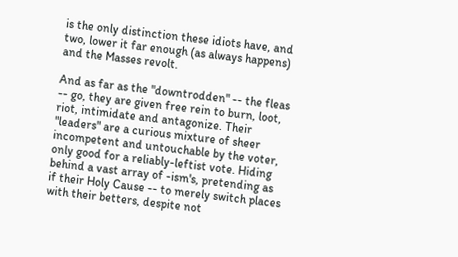is the only distinction these idiots have, and two, lower it far enough (as always happens) and the Masses revolt.

And as far as the "downtrodden" -- the fleas -- go, they are given free rein to burn, loot, riot, intimidate and antagonize. Their "leaders" are a curious mixture of sheer incompetent and untouchable by the voter, only good for a reliably-leftist vote. Hiding behind a vast array of -ism's, pretending as if their Holy Cause -- to merely switch places with their betters, despite not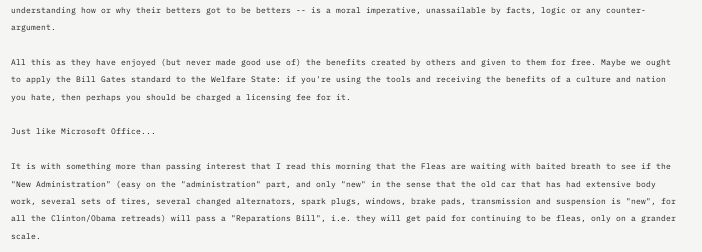understanding how or why their betters got to be betters -- is a moral imperative, unassailable by facts, logic or any counter-argument.

All this as they have enjoyed (but never made good use of) the benefits created by others and given to them for free. Maybe we ought to apply the Bill Gates standard to the Welfare State: if you're using the tools and receiving the benefits of a culture and nation you hate, then perhaps you should be charged a licensing fee for it.

Just like Microsoft Office...

It is with something more than passing interest that I read this morning that the Fleas are waiting with baited breath to see if the "New Administration" (easy on the "administration" part, and only "new" in the sense that the old car that has had extensive body work, several sets of tires, several changed alternators, spark plugs, windows, brake pads, transmission and suspension is "new", for all the Clinton/Obama retreads) will pass a "Reparations Bill", i.e. they will get paid for continuing to be fleas, only on a grander scale.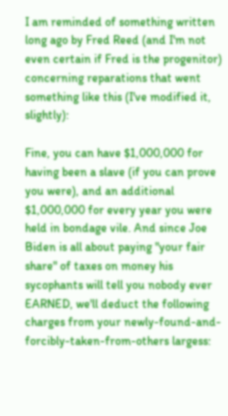I am reminded of something written long ago by Fred Reed (and I'm not even certain if Fred is the progenitor) concerning reparations that went something like this (I've modified it, slightly):

Fine, you can have $1,000,000 for having been a slave (if you can prove you were), and an additional $1,000,000 for every year you were held in bondage vile. And since Joe Biden is all about paying "your fair share" of taxes on money his sycophants will tell you nobody ever EARNED, we'll deduct the following charges from your newly-found-and-forcibly-taken-from-others largess: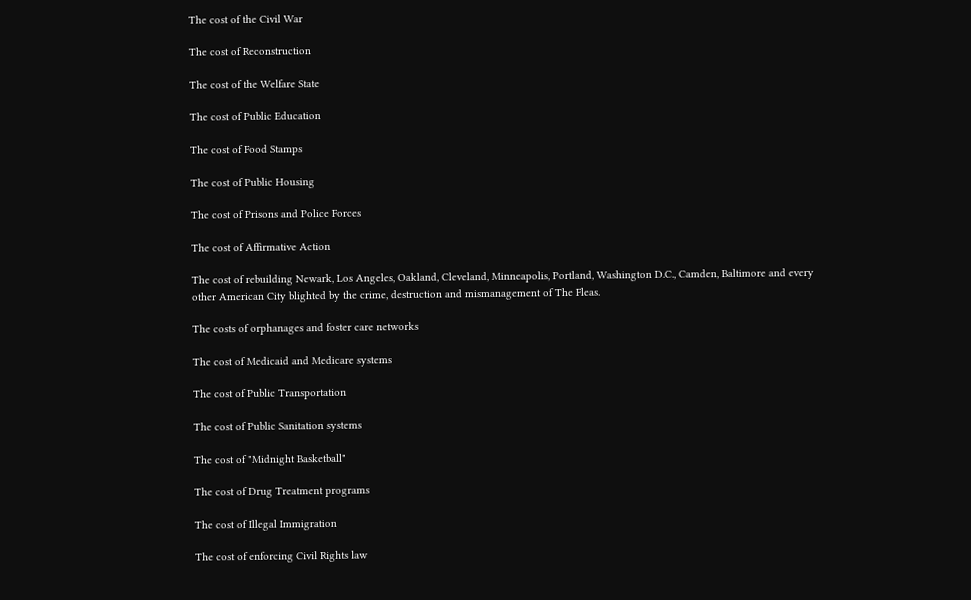The cost of the Civil War

The cost of Reconstruction

The cost of the Welfare State

The cost of Public Education

The cost of Food Stamps

The cost of Public Housing

The cost of Prisons and Police Forces

The cost of Affirmative Action

The cost of rebuilding Newark, Los Angeles, Oakland, Cleveland, Minneapolis, Portland, Washington D.C., Camden, Baltimore and every other American City blighted by the crime, destruction and mismanagement of The Fleas.

The costs of orphanages and foster care networks

The cost of Medicaid and Medicare systems

The cost of Public Transportation

The cost of Public Sanitation systems

The cost of "Midnight Basketball"

The cost of Drug Treatment programs

The cost of Illegal Immigration

The cost of enforcing Civil Rights law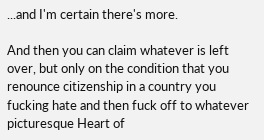...and I'm certain there's more.

And then you can claim whatever is left over, but only on the condition that you renounce citizenship in a country you fucking hate and then fuck off to whatever picturesque Heart of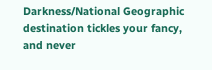Darkness/National Geographic destination tickles your fancy, and never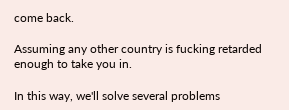come back.

Assuming any other country is fucking retarded enough to take you in.

In this way, we'll solve several problems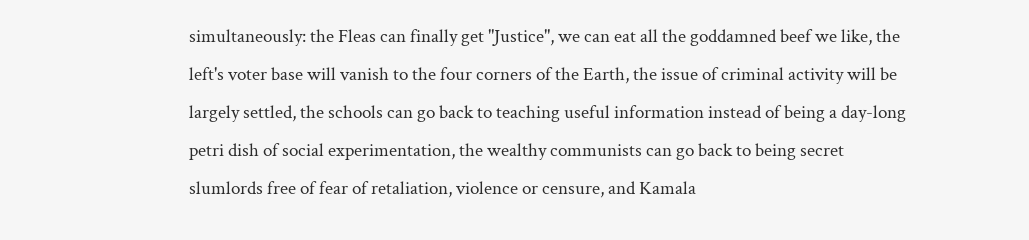simultaneously: the Fleas can finally get "Justice", we can eat all the goddamned beef we like, the left's voter base will vanish to the four corners of the Earth, the issue of criminal activity will be largely settled, the schools can go back to teaching useful information instead of being a day-long petri dish of social experimentation, the wealthy communists can go back to being secret slumlords free of fear of retaliation, violence or censure, and Kamala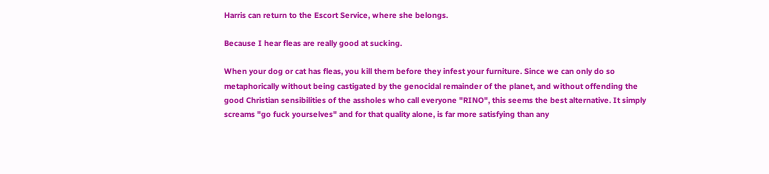Harris can return to the Escort Service, where she belongs.

Because I hear fleas are really good at sucking.

When your dog or cat has fleas, you kill them before they infest your furniture. Since we can only do so metaphorically without being castigated by the genocidal remainder of the planet, and without offending the good Christian sensibilities of the assholes who call everyone "RINO", this seems the best alternative. It simply screams "go fuck yourselves" and for that quality alone, is far more satisfying than any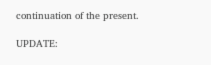continuation of the present.

UPDATE: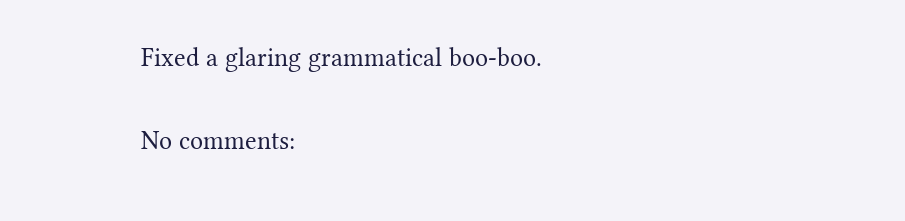Fixed a glaring grammatical boo-boo.

No comments: